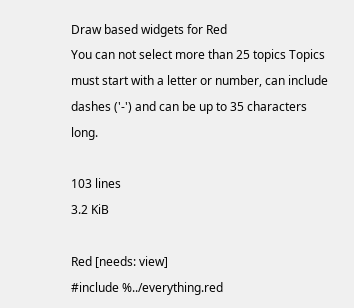Draw based widgets for Red
You can not select more than 25 topics Topics must start with a letter or number, can include dashes ('-') and can be up to 35 characters long.

103 lines
3.2 KiB

Red [needs: view]
#include %../everything.red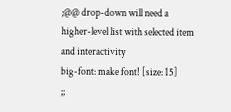;@@ drop-down will need a higher-level list with selected item and interactivity
big-font: make font! [size: 15]
;;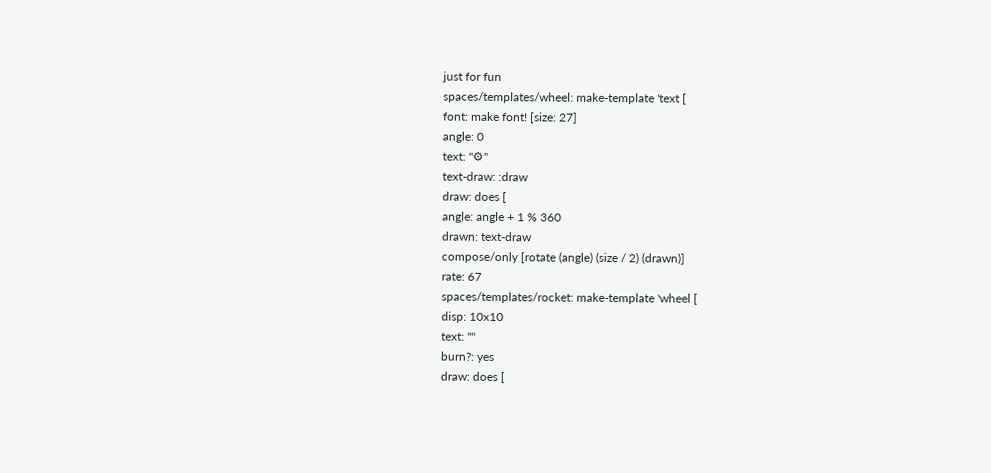just for fun
spaces/templates/wheel: make-template 'text [
font: make font! [size: 27]
angle: 0
text: "⚙"
text-draw: :draw
draw: does [
angle: angle + 1 % 360
drawn: text-draw
compose/only [rotate (angle) (size / 2) (drawn)]
rate: 67
spaces/templates/rocket: make-template 'wheel [
disp: 10x10
text: ""
burn?: yes
draw: does [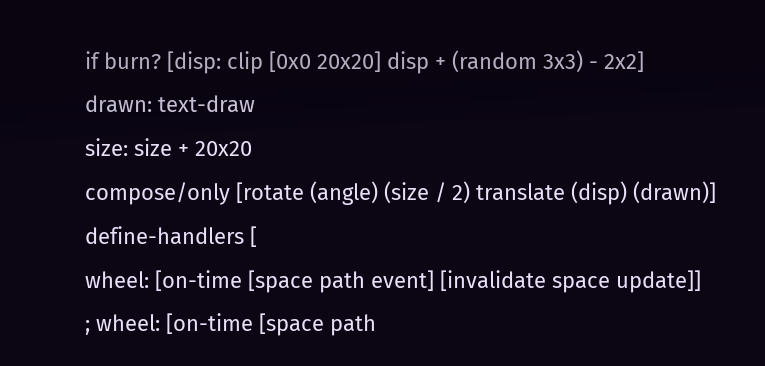if burn? [disp: clip [0x0 20x20] disp + (random 3x3) - 2x2]
drawn: text-draw
size: size + 20x20
compose/only [rotate (angle) (size / 2) translate (disp) (drawn)]
define-handlers [
wheel: [on-time [space path event] [invalidate space update]]
; wheel: [on-time [space path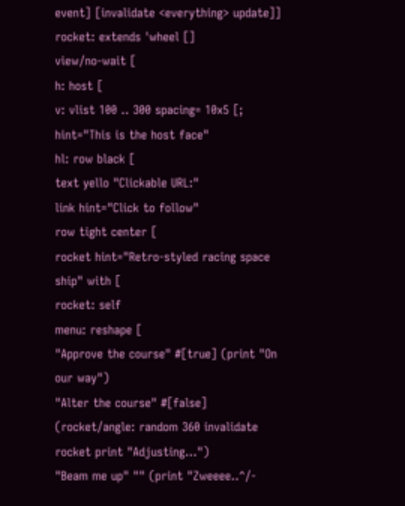event] [invalidate <everything> update]]
rocket: extends 'wheel []
view/no-wait [
h: host [
v: vlist 100 .. 300 spacing= 10x5 [; hint="This is the host face"
hl: row black [
text yello "Clickable URL:"
link hint="Click to follow"
row tight center [
rocket hint="Retro-styled racing space ship" with [
rocket: self
menu: reshape [
"Approve the course" #[true] (print "On our way")
"Alter the course" #[false] (rocket/angle: random 360 invalidate rocket print "Adjusting...")
"Beam me up" "" (print "Zweeee..^/-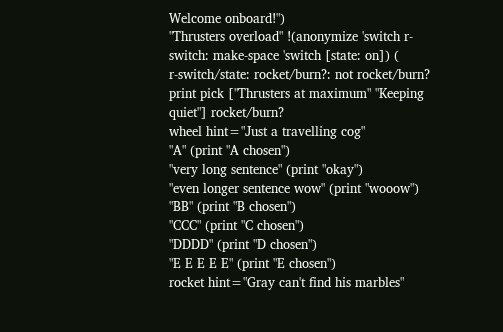Welcome onboard!")
"Thrusters overload" !(anonymize 'switch r-switch: make-space 'switch [state: on]) (
r-switch/state: rocket/burn?: not rocket/burn?
print pick ["Thrusters at maximum" "Keeping quiet"] rocket/burn?
wheel hint="Just a travelling cog"
"A" (print "A chosen")
"very long sentence" (print "okay")
"even longer sentence wow" (print "wooow")
"BB" (print "B chosen")
"CCC" (print "C chosen")
"DDDD" (print "D chosen")
"E E E E E" (print "E chosen")
rocket hint="Gray can't find his marbles"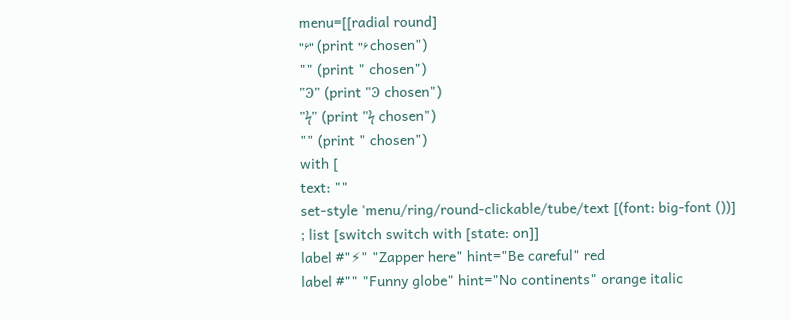menu=[[radial round]
"۶" (print "۶ chosen")
"" (print " chosen")
"Ͽ" (print "Ͽ chosen")
"ϟ" (print "ϟ chosen")
"" (print " chosen")
with [
text: ""
set-style 'menu/ring/round-clickable/tube/text [(font: big-font ())]
; list [switch switch with [state: on]]
label #"⚡" "Zapper here" hint="Be careful" red
label #"" "Funny globe" hint="No continents" orange italic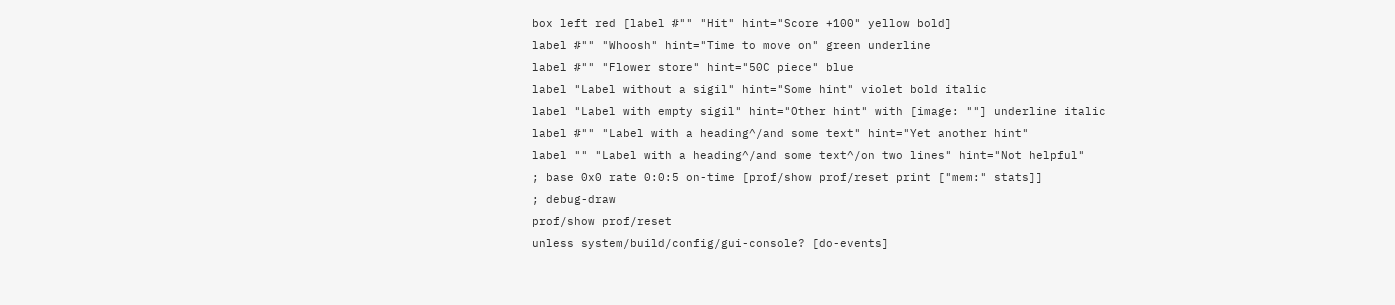box left red [label #"" "Hit" hint="Score +100" yellow bold]
label #"" "Whoosh" hint="Time to move on" green underline
label #"" "Flower store" hint="50C piece" blue
label "Label without a sigil" hint="Some hint" violet bold italic
label "Label with empty sigil" hint="Other hint" with [image: ""] underline italic
label #"" "Label with a heading^/and some text" hint="Yet another hint"
label "" "Label with a heading^/and some text^/on two lines" hint="Not helpful"
; base 0x0 rate 0:0:5 on-time [prof/show prof/reset print ["mem:" stats]]
; debug-draw
prof/show prof/reset
unless system/build/config/gui-console? [do-events]